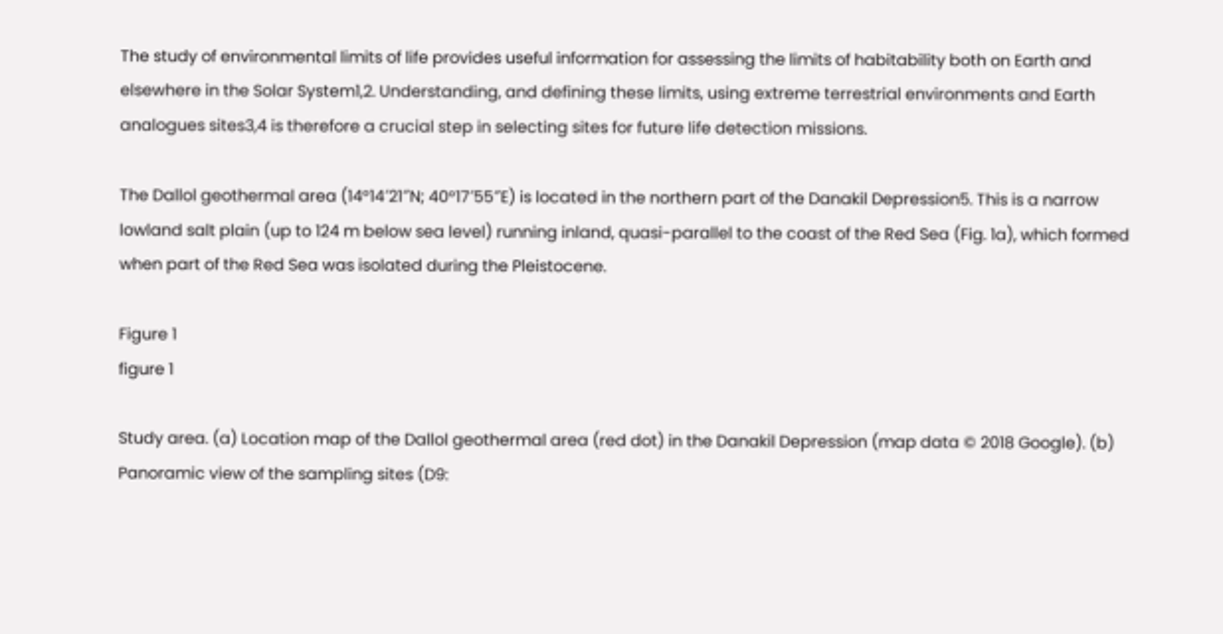The study of environmental limits of life provides useful information for assessing the limits of habitability both on Earth and elsewhere in the Solar System1,2. Understanding, and defining these limits, using extreme terrestrial environments and Earth analogues sites3,4 is therefore a crucial step in selecting sites for future life detection missions.

The Dallol geothermal area (14°14′21″N; 40°17′55″E) is located in the northern part of the Danakil Depression5. This is a narrow lowland salt plain (up to 124 m below sea level) running inland, quasi-parallel to the coast of the Red Sea (Fig. 1a), which formed when part of the Red Sea was isolated during the Pleistocene.

Figure 1
figure 1

Study area. (a) Location map of the Dallol geothermal area (red dot) in the Danakil Depression (map data © 2018 Google). (b) Panoramic view of the sampling sites (D9: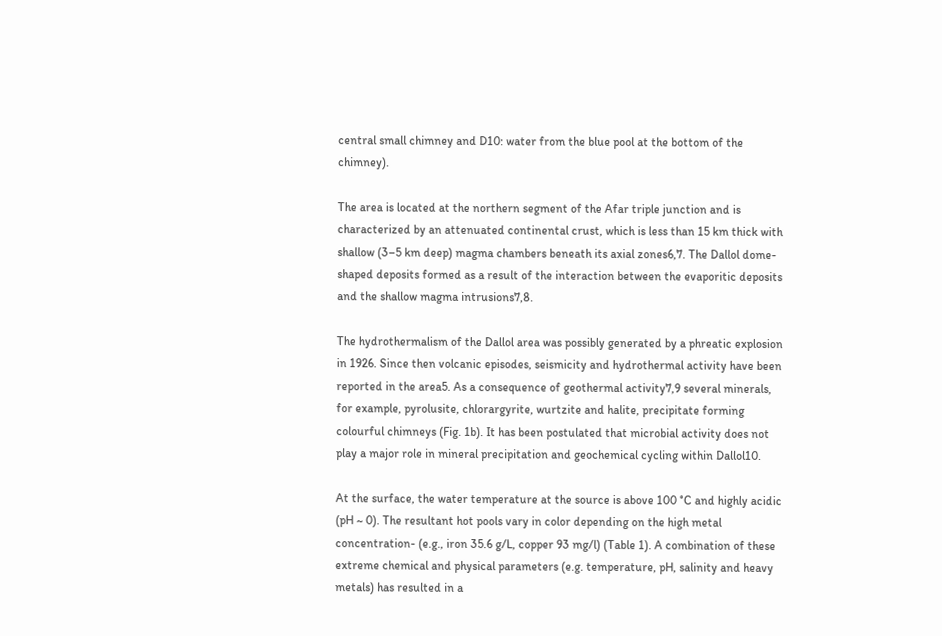central small chimney and D10: water from the blue pool at the bottom of the chimney).

The area is located at the northern segment of the Afar triple junction and is characterized by an attenuated continental crust, which is less than 15 km thick with shallow (3–5 km deep) magma chambers beneath its axial zones6,7. The Dallol dome-shaped deposits formed as a result of the interaction between the evaporitic deposits and the shallow magma intrusions7,8.

The hydrothermalism of the Dallol area was possibly generated by a phreatic explosion in 1926. Since then volcanic episodes, seismicity and hydrothermal activity have been reported in the area5. As a consequence of geothermal activity7,9 several minerals, for example, pyrolusite, chlorargyrite, wurtzite and halite, precipitate forming colourful chimneys (Fig. 1b). It has been postulated that microbial activity does not play a major role in mineral precipitation and geochemical cycling within Dallol10.

At the surface, the water temperature at the source is above 100 °C and highly acidic (pH ~ 0). The resultant hot pools vary in color depending on the high metal concentration- (e.g., iron 35.6 g/L, copper 93 mg/l) (Table 1). A combination of these extreme chemical and physical parameters (e.g. temperature, pH, salinity and heavy metals) has resulted in a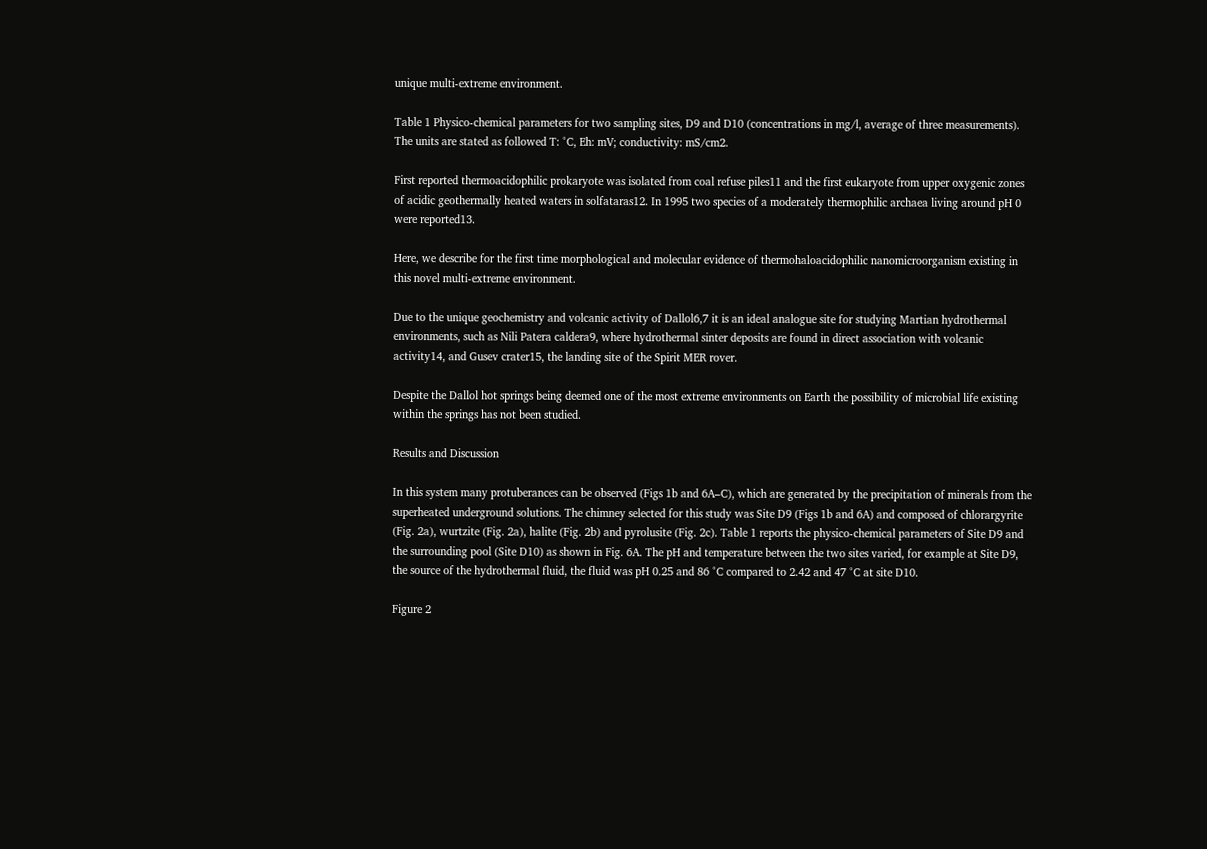unique multi-extreme environment.

Table 1 Physico-chemical parameters for two sampling sites, D9 and D10 (concentrations in mg/l, average of three measurements). The units are stated as followed T: °C, Eh: mV; conductivity: mS/cm2.

First reported thermoacidophilic prokaryote was isolated from coal refuse piles11 and the first eukaryote from upper oxygenic zones of acidic geothermally heated waters in solfataras12. In 1995 two species of a moderately thermophilic archaea living around pH 0 were reported13.

Here, we describe for the first time morphological and molecular evidence of thermohaloacidophilic nanomicroorganism existing in this novel multi-extreme environment.

Due to the unique geochemistry and volcanic activity of Dallol6,7 it is an ideal analogue site for studying Martian hydrothermal environments, such as Nili Patera caldera9, where hydrothermal sinter deposits are found in direct association with volcanic activity14, and Gusev crater15, the landing site of the Spirit MER rover.

Despite the Dallol hot springs being deemed one of the most extreme environments on Earth the possibility of microbial life existing within the springs has not been studied.

Results and Discussion

In this system many protuberances can be observed (Figs 1b and 6A–C), which are generated by the precipitation of minerals from the superheated underground solutions. The chimney selected for this study was Site D9 (Figs 1b and 6A) and composed of chlorargyrite (Fig. 2a), wurtzite (Fig. 2a), halite (Fig. 2b) and pyrolusite (Fig. 2c). Table 1 reports the physico-chemical parameters of Site D9 and the surrounding pool (Site D10) as shown in Fig. 6A. The pH and temperature between the two sites varied, for example at Site D9, the source of the hydrothermal fluid, the fluid was pH 0.25 and 86 °C compared to 2.42 and 47 °C at site D10.

Figure 2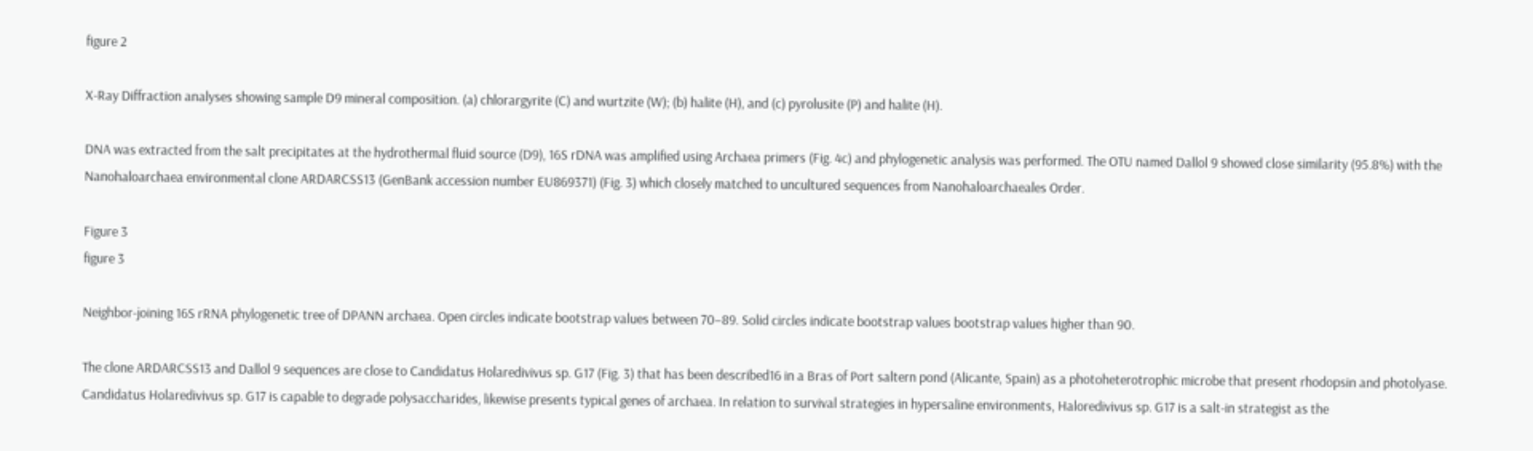figure 2

X-Ray Diffraction analyses showing sample D9 mineral composition. (a) chlorargyrite (C) and wurtzite (W); (b) halite (H), and (c) pyrolusite (P) and halite (H).

DNA was extracted from the salt precipitates at the hydrothermal fluid source (D9), 16S rDNA was amplified using Archaea primers (Fig. 4c) and phylogenetic analysis was performed. The OTU named Dallol 9 showed close similarity (95.8%) with the Nanohaloarchaea environmental clone ARDARCSS13 (GenBank accession number EU869371) (Fig. 3) which closely matched to uncultured sequences from Nanohaloarchaeales Order.

Figure 3
figure 3

Neighbor-joining 16S rRNA phylogenetic tree of DPANN archaea. Open circles indicate bootstrap values between 70–89. Solid circles indicate bootstrap values bootstrap values higher than 90.

The clone ARDARCSS13 and Dallol 9 sequences are close to Candidatus Holaredivivus sp. G17 (Fig. 3) that has been described16 in a Bras of Port saltern pond (Alicante, Spain) as a photoheterotrophic microbe that present rhodopsin and photolyase. Candidatus Holaredivivus sp. G17 is capable to degrade polysaccharides, likewise presents typical genes of archaea. In relation to survival strategies in hypersaline environments, Haloredivivus sp. G17 is a salt-in strategist as the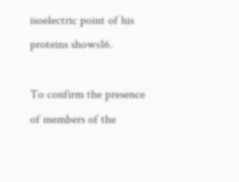isoelectric point of his proteins shows16.

To confirm the presence of members of the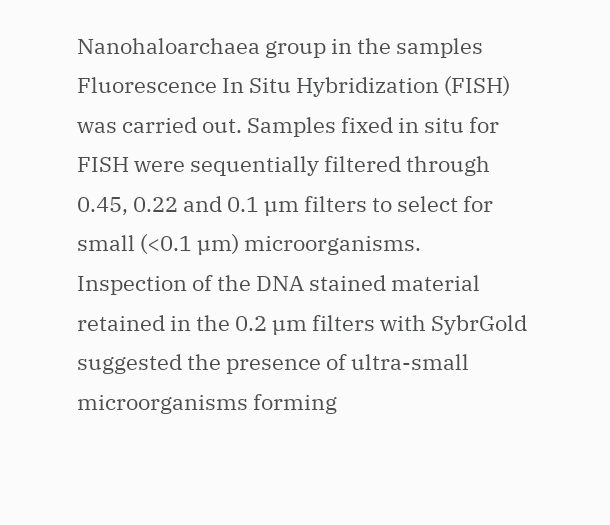Nanohaloarchaea group in the samples Fluorescence In Situ Hybridization (FISH) was carried out. Samples fixed in situ for FISH were sequentially filtered through 0.45, 0.22 and 0.1 µm filters to select for small (<0.1 µm) microorganisms. Inspection of the DNA stained material retained in the 0.2 µm filters with SybrGold suggested the presence of ultra-small microorganisms forming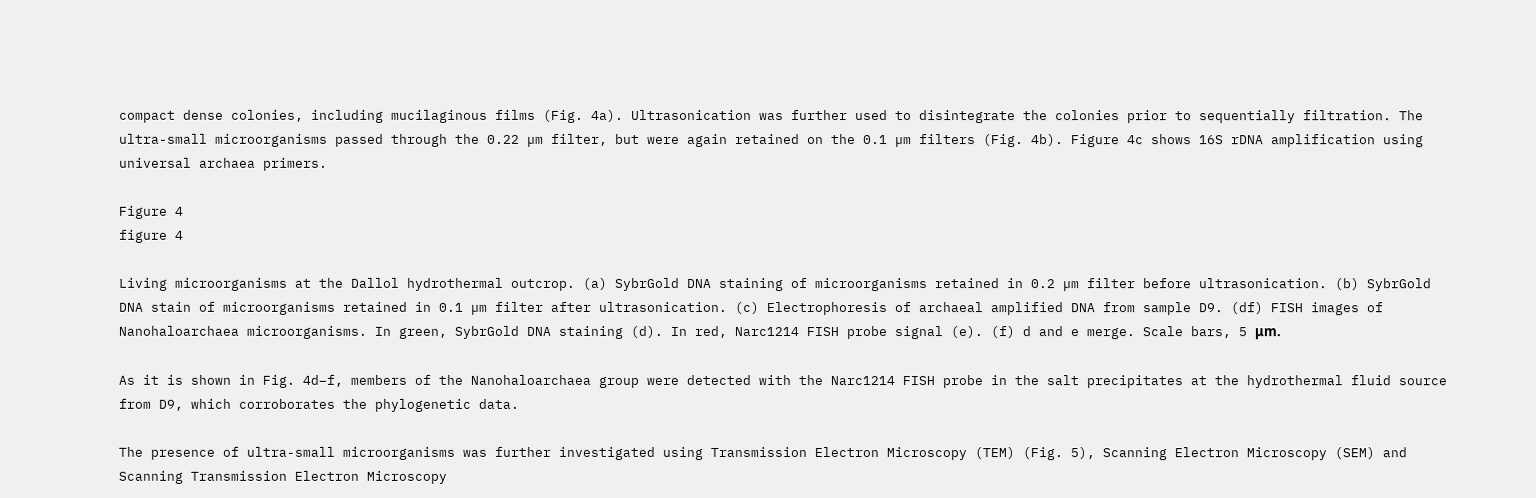compact dense colonies, including mucilaginous films (Fig. 4a). Ultrasonication was further used to disintegrate the colonies prior to sequentially filtration. The ultra-small microorganisms passed through the 0.22 µm filter, but were again retained on the 0.1 µm filters (Fig. 4b). Figure 4c shows 16S rDNA amplification using universal archaea primers.

Figure 4
figure 4

Living microorganisms at the Dallol hydrothermal outcrop. (a) SybrGold DNA staining of microorganisms retained in 0.2 µm filter before ultrasonication. (b) SybrGold DNA stain of microorganisms retained in 0.1 µm filter after ultrasonication. (c) Electrophoresis of archaeal amplified DNA from sample D9. (df) FISH images of Nanohaloarchaea microorganisms. In green, SybrGold DNA staining (d). In red, Narc1214 FISH probe signal (e). (f) d and e merge. Scale bars, 5 μm.

As it is shown in Fig. 4d–f, members of the Nanohaloarchaea group were detected with the Narc1214 FISH probe in the salt precipitates at the hydrothermal fluid source from D9, which corroborates the phylogenetic data.

The presence of ultra-small microorganisms was further investigated using Transmission Electron Microscopy (TEM) (Fig. 5), Scanning Electron Microscopy (SEM) and Scanning Transmission Electron Microscopy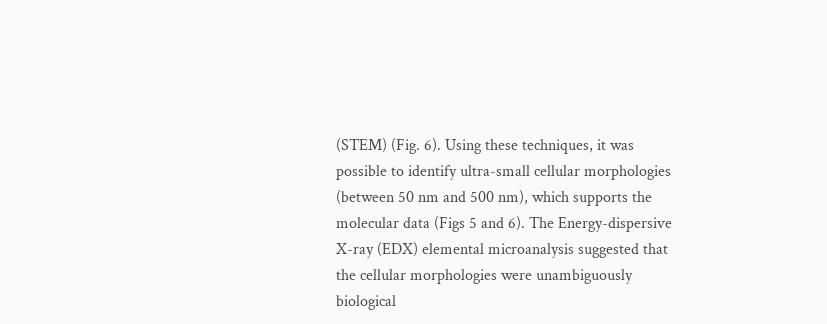(STEM) (Fig. 6). Using these techniques, it was possible to identify ultra-small cellular morphologies (between 50 nm and 500 nm), which supports the molecular data (Figs 5 and 6). The Energy-dispersive X-ray (EDX) elemental microanalysis suggested that the cellular morphologies were unambiguously biological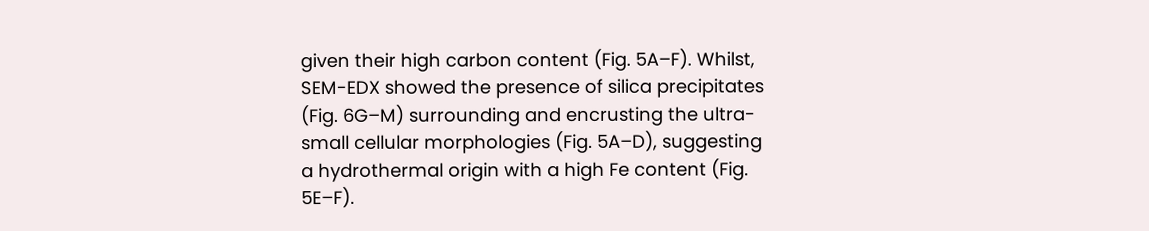given their high carbon content (Fig. 5A–F). Whilst, SEM-EDX showed the presence of silica precipitates (Fig. 6G–M) surrounding and encrusting the ultra-small cellular morphologies (Fig. 5A–D), suggesting a hydrothermal origin with a high Fe content (Fig. 5E–F).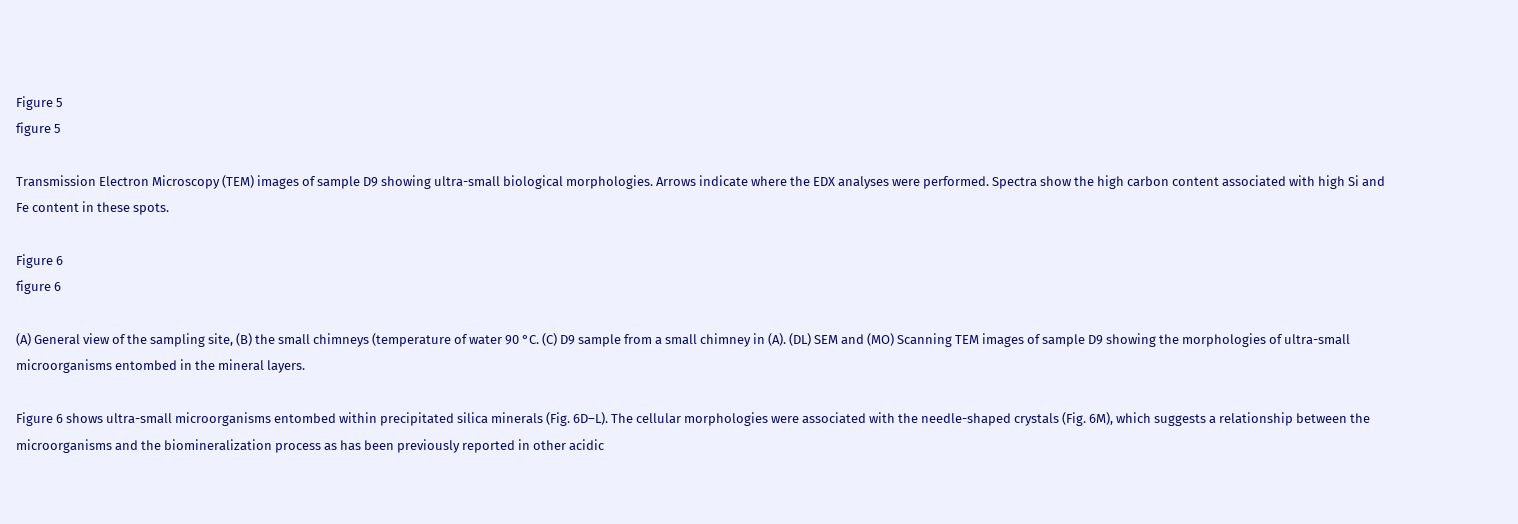Figure 5
figure 5

Transmission Electron Microscopy (TEM) images of sample D9 showing ultra-small biological morphologies. Arrows indicate where the EDX analyses were performed. Spectra show the high carbon content associated with high Si and Fe content in these spots.

Figure 6
figure 6

(A) General view of the sampling site, (B) the small chimneys (temperature of water 90 °C. (C) D9 sample from a small chimney in (A). (DL) SEM and (MO) Scanning TEM images of sample D9 showing the morphologies of ultra-small microorganisms entombed in the mineral layers.

Figure 6 shows ultra-small microorganisms entombed within precipitated silica minerals (Fig. 6D–L). The cellular morphologies were associated with the needle-shaped crystals (Fig. 6M), which suggests a relationship between the microorganisms and the biomineralization process as has been previously reported in other acidic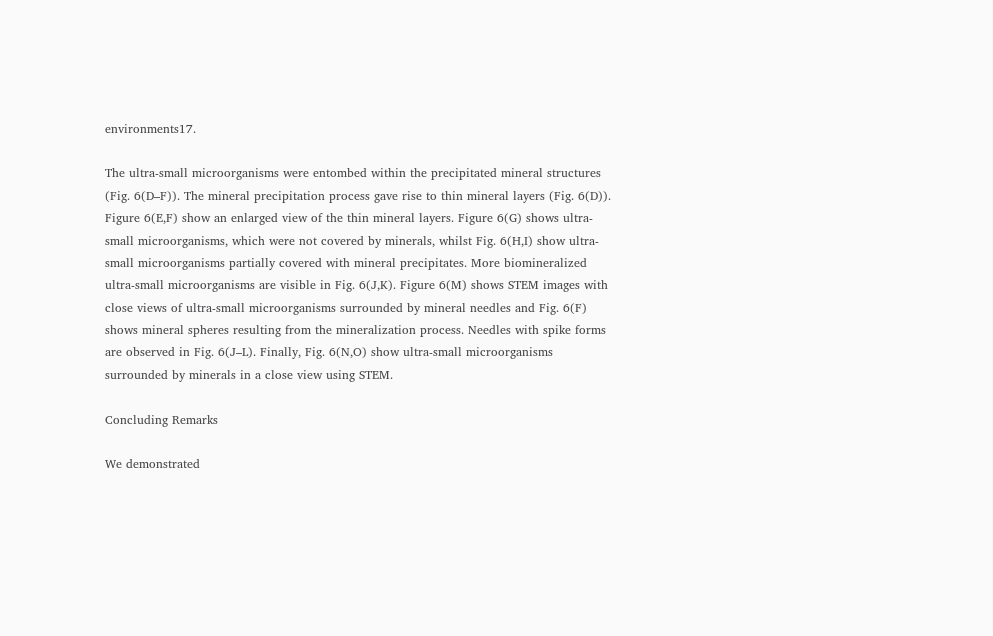environments17.

The ultra-small microorganisms were entombed within the precipitated mineral structures (Fig. 6(D–F)). The mineral precipitation process gave rise to thin mineral layers (Fig. 6(D)). Figure 6(E,F) show an enlarged view of the thin mineral layers. Figure 6(G) shows ultra-small microorganisms, which were not covered by minerals, whilst Fig. 6(H,I) show ultra-small microorganisms partially covered with mineral precipitates. More biomineralized ultra-small microorganisms are visible in Fig. 6(J,K). Figure 6(M) shows STEM images with close views of ultra-small microorganisms surrounded by mineral needles and Fig. 6(F) shows mineral spheres resulting from the mineralization process. Needles with spike forms are observed in Fig. 6(J–L). Finally, Fig. 6(N,O) show ultra-small microorganisms surrounded by minerals in a close view using STEM.

Concluding Remarks

We demonstrated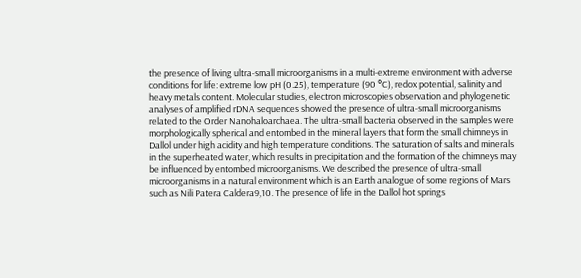the presence of living ultra-small microorganisms in a multi-extreme environment with adverse conditions for life: extreme low pH (0.25), temperature (90 °C), redox potential, salinity and heavy metals content. Molecular studies, electron microscopies observation and phylogenetic analyses of amplified rDNA sequences showed the presence of ultra-small microorganisms related to the Order Nanohaloarchaea. The ultra-small bacteria observed in the samples were morphologically spherical and entombed in the mineral layers that form the small chimneys in Dallol under high acidity and high temperature conditions. The saturation of salts and minerals in the superheated water, which results in precipitation and the formation of the chimneys may be influenced by entombed microorganisms. We described the presence of ultra-small microorganisms in a natural environment which is an Earth analogue of some regions of Mars such as Nili Patera Caldera9,10. The presence of life in the Dallol hot springs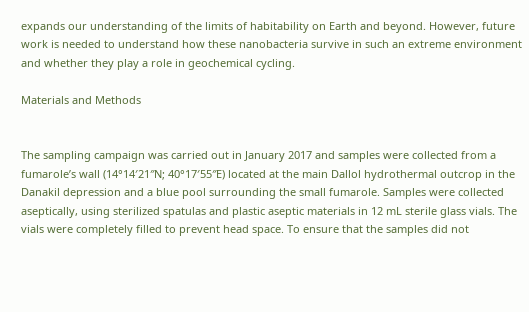expands our understanding of the limits of habitability on Earth and beyond. However, future work is needed to understand how these nanobacteria survive in such an extreme environment and whether they play a role in geochemical cycling.

Materials and Methods


The sampling campaign was carried out in January 2017 and samples were collected from a fumarole’s wall (14°14′21″N; 40°17′55″E) located at the main Dallol hydrothermal outcrop in the Danakil depression and a blue pool surrounding the small fumarole. Samples were collected aseptically, using sterilized spatulas and plastic aseptic materials in 12 mL sterile glass vials. The vials were completely filled to prevent head space. To ensure that the samples did not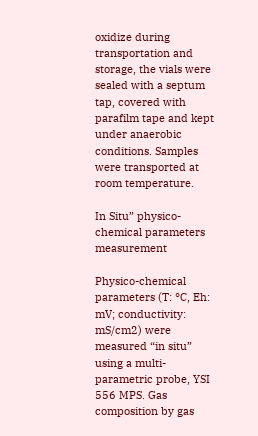oxidize during transportation and storage, the vials were sealed with a septum tap, covered with parafilm tape and kept under anaerobic conditions. Samples were transported at room temperature.

In Situ” physico-chemical parameters measurement

Physico-chemical parameters (T: °C, Eh: mV; conductivity: mS/cm2) were measured “in situ” using a multi-parametric probe, YSI 556 MPS. Gas composition by gas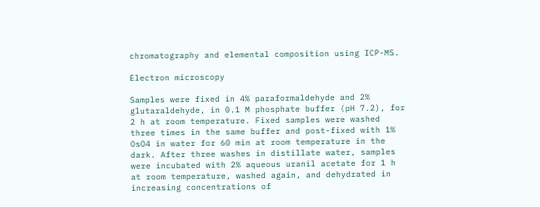chromatography and elemental composition using ICP-MS.

Electron microscopy

Samples were fixed in 4% paraformaldehyde and 2% glutaraldehyde, in 0.1 M phosphate buffer (pH 7.2), for 2 h at room temperature. Fixed samples were washed three times in the same buffer and post-fixed with 1% OsO4 in water for 60 min at room temperature in the dark. After three washes in distillate water, samples were incubated with 2% aqueous uranil acetate for 1 h at room temperature, washed again, and dehydrated in increasing concentrations of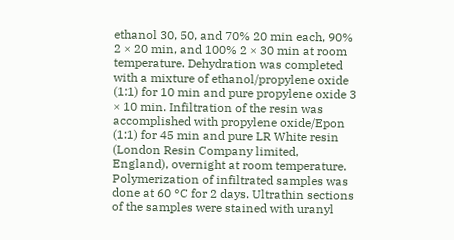ethanol 30, 50, and 70% 20 min each, 90% 2 × 20 min, and 100% 2 × 30 min at room temperature. Dehydration was completed with a mixture of ethanol/propylene oxide (1:1) for 10 min and pure propylene oxide 3 × 10 min. Infiltration of the resin was accomplished with propylene oxide/Epon (1:1) for 45 min and pure LR White resin (London Resin Company limited, England), overnight at room temperature. Polymerization of infiltrated samples was done at 60 °C for 2 days. Ultrathin sections of the samples were stained with uranyl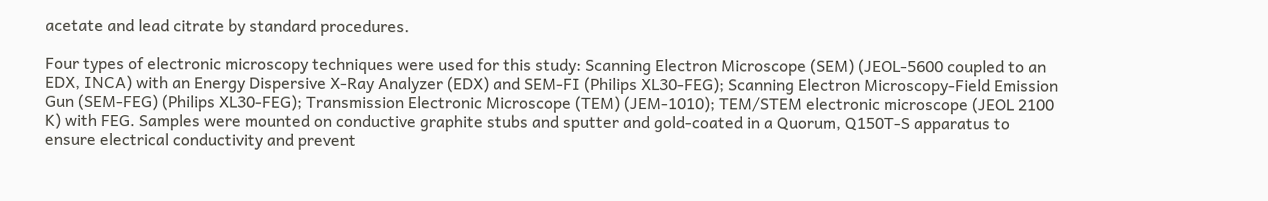acetate and lead citrate by standard procedures.

Four types of electronic microscopy techniques were used for this study: Scanning Electron Microscope (SEM) (JEOL-5600 coupled to an EDX, INCA) with an Energy Dispersive X-Ray Analyzer (EDX) and SEM-FI (Philips XL30-FEG); Scanning Electron Microscopy-Field Emission Gun (SEM-FEG) (Philips XL30-FEG); Transmission Electronic Microscope (TEM) (JEM-1010); TEM/STEM electronic microscope (JEOL 2100 K) with FEG. Samples were mounted on conductive graphite stubs and sputter and gold-coated in a Quorum, Q150T-S apparatus to ensure electrical conductivity and prevent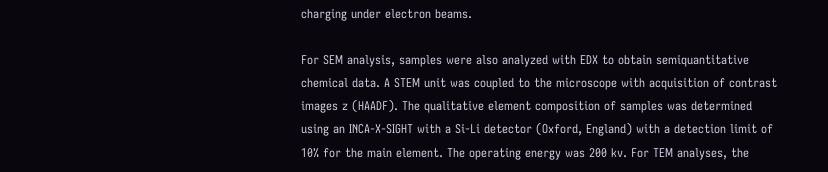charging under electron beams.

For SEM analysis, samples were also analyzed with EDX to obtain semiquantitative chemical data. A STEM unit was coupled to the microscope with acquisition of contrast images z (HAADF). The qualitative element composition of samples was determined using an INCA-X-SIGHT with a Si-Li detector (Oxford, England) with a detection limit of 10% for the main element. The operating energy was 200 kv. For TEM analyses, the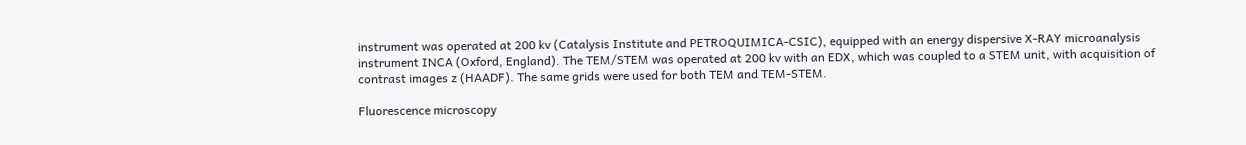instrument was operated at 200 kv (Catalysis Institute and PETROQUIMICA-CSIC), equipped with an energy dispersive X-RAY microanalysis instrument INCA (Oxford, England). The TEM/STEM was operated at 200 kv with an EDX, which was coupled to a STEM unit, with acquisition of contrast images z (HAADF). The same grids were used for both TEM and TEM-STEM.

Fluorescence microscopy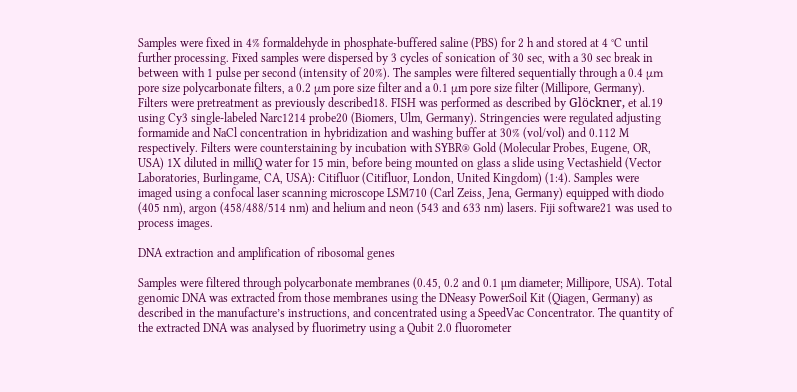Samples were fixed in 4% formaldehyde in phosphate-buffered saline (PBS) for 2 h and stored at 4 °C until further processing. Fixed samples were dispersed by 3 cycles of sonication of 30 sec, with a 30 sec break in between with 1 pulse per second (intensity of 20%). The samples were filtered sequentially through a 0.4 μm pore size polycarbonate filters, a 0.2 μm pore size filter and a 0.1 μm pore size filter (Millipore, Germany). Filters were pretreatment as previously described18. FISH was performed as described by Glöckner, et al.19 using Cy3 single-labeled Narc1214 probe20 (Biomers, Ulm, Germany). Stringencies were regulated adjusting formamide and NaCl concentration in hybridization and washing buffer at 30% (vol/vol) and 0.112 M respectively. Filters were counterstaining by incubation with SYBR® Gold (Molecular Probes, Eugene, OR, USA) 1X diluted in milliQ water for 15 min, before being mounted on glass a slide using Vectashield (Vector Laboratories, Burlingame, CA, USA): Citifluor (Citifluor, London, United Kingdom) (1:4). Samples were imaged using a confocal laser scanning microscope LSM710 (Carl Zeiss, Jena, Germany) equipped with diodo (405 nm), argon (458/488/514 nm) and helium and neon (543 and 633 nm) lasers. Fiji software21 was used to process images.

DNA extraction and amplification of ribosomal genes

Samples were filtered through polycarbonate membranes (0.45, 0.2 and 0.1 µm diameter; Millipore, USA). Total genomic DNA was extracted from those membranes using the DNeasy PowerSoil Kit (Qiagen, Germany) as described in the manufacture’s instructions, and concentrated using a SpeedVac Concentrator. The quantity of the extracted DNA was analysed by fluorimetry using a Qubit 2.0 fluorometer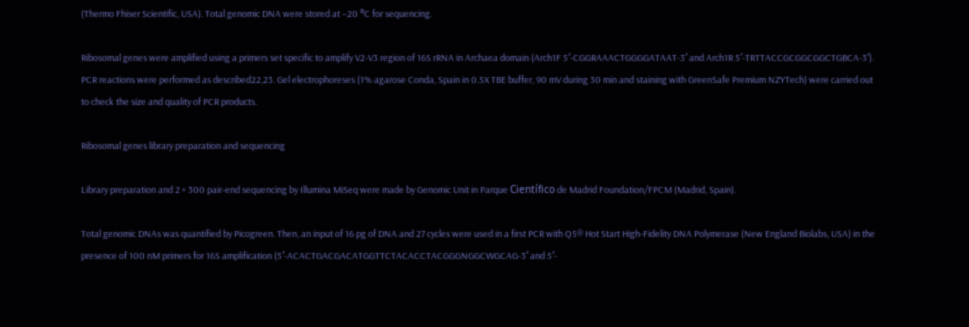(Thermo Fhiser Scientific, USA). Total genomic DNA were stored at −20 °C for sequencing.

Ribosomal genes were amplified using a primers set specific to amplify V2-V3 region of 16S rRNA in Archaea domain (Arch1F 5′-CGGRAAACTGGGGATAAT-3′ and Arch1R 5′-TRTTACCGCGGCGGCTGBCA-3′). PCR reactions were performed as described22,23. Gel electrophoreses (1% agarose Conda, Spain in 0.5X TBE buffer, 90 mV during 30 min and staining with GreenSafe Premium NZYTech) were carried out to check the size and quality of PCR products.

Ribosomal genes library preparation and sequencing

Library preparation and 2 × 300 pair-end sequencing by Illumina MiSeq were made by Genomic Unit in Parque Científico de Madrid Foundation/FPCM (Madrid, Spain).

Total genomic DNAs was quantified by Picogreen. Then, an input of 16 pg of DNA and 27 cycles were used in a first PCR with Q5® Hot Start High-Fidelity DNA Polymerase (New England Biolabs, USA) in the presence of 100 nM primers for 16S amplification (5′-ACACTGACGACATGGTTCTACACCTACGGGNGGCWGCAG-3′ and 5′-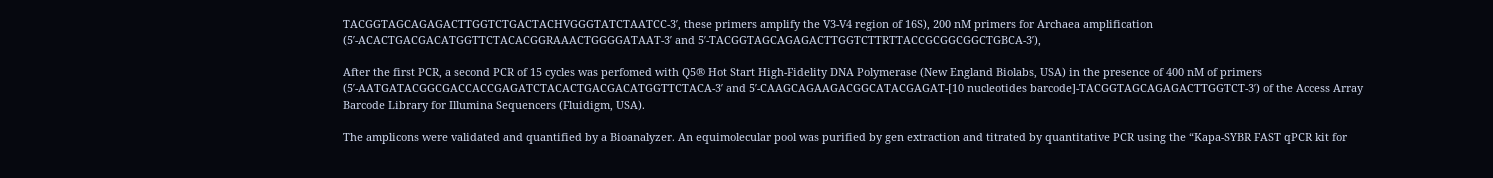TACGGTAGCAGAGACTTGGTCTGACTACHVGGGTATCTAATCC-3′, these primers amplify the V3-V4 region of 16S), 200 nM primers for Archaea amplification (5′-ACACTGACGACATGGTTCTACACGGRAAACTGGGGATAAT-3′ and 5′-TACGGTAGCAGAGACTTGGTCTTRTTACCGCGGCGGCTGBCA-3′),

After the first PCR, a second PCR of 15 cycles was perfomed with Q5® Hot Start High-Fidelity DNA Polymerase (New England Biolabs, USA) in the presence of 400 nM of primers (5′-AATGATACGGCGACCACCGAGATCTACACTGACGACATGGTTCTACA-3′ and 5′-CAAGCAGAAGACGGCATACGAGAT-[10 nucleotides barcode]-TACGGTAGCAGAGACTTGGTCT-3′) of the Access Array Barcode Library for Illumina Sequencers (Fluidigm, USA).

The amplicons were validated and quantified by a Bioanalyzer. An equimolecular pool was purified by gen extraction and titrated by quantitative PCR using the “Kapa-SYBR FAST qPCR kit for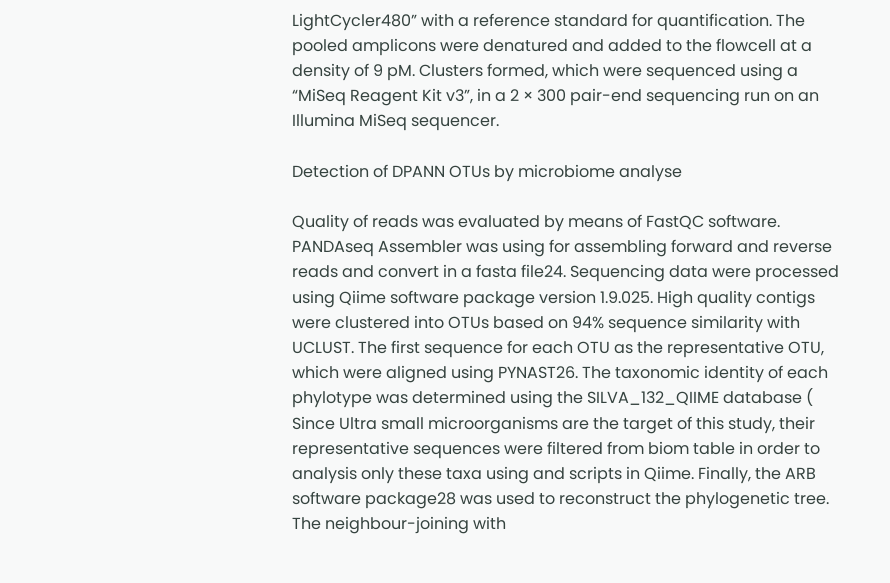LightCycler480” with a reference standard for quantification. The pooled amplicons were denatured and added to the flowcell at a density of 9 pM. Clusters formed, which were sequenced using a “MiSeq Reagent Kit v3”, in a 2 × 300 pair-end sequencing run on an Illumina MiSeq sequencer.

Detection of DPANN OTUs by microbiome analyse

Quality of reads was evaluated by means of FastQC software. PANDAseq Assembler was using for assembling forward and reverse reads and convert in a fasta file24. Sequencing data were processed using Qiime software package version 1.9.025. High quality contigs were clustered into OTUs based on 94% sequence similarity with UCLUST. The first sequence for each OTU as the representative OTU, which were aligned using PYNAST26. The taxonomic identity of each phylotype was determined using the SILVA_132_QIIME database ( Since Ultra small microorganisms are the target of this study, their representative sequences were filtered from biom table in order to analysis only these taxa using and scripts in Qiime. Finally, the ARB software package28 was used to reconstruct the phylogenetic tree. The neighbour-joining with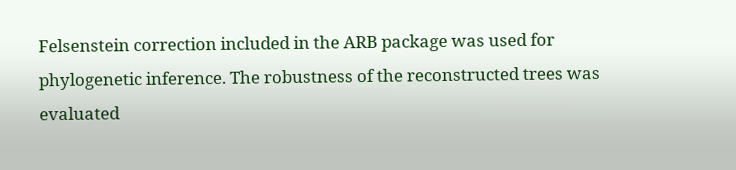Felsenstein correction included in the ARB package was used for phylogenetic inference. The robustness of the reconstructed trees was evaluated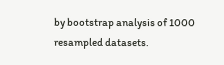by bootstrap analysis of 1000 resampled datasets.